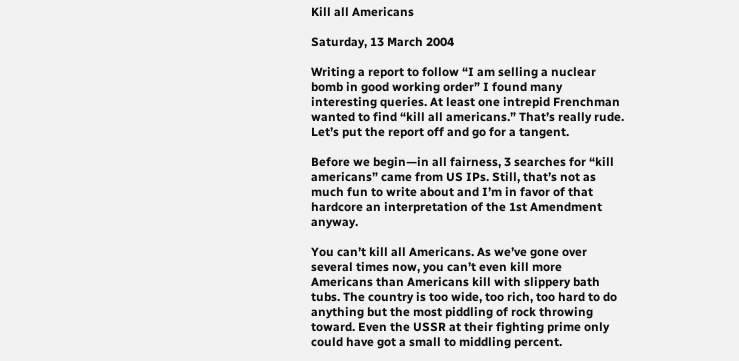Kill all Americans

Saturday, 13 March 2004

Writing a report to follow “I am selling a nuclear bomb in good working order” I found many interesting queries. At least one intrepid Frenchman wanted to find “kill all americans.” That’s really rude. Let’s put the report off and go for a tangent.

Before we begin—in all fairness, 3 searches for “kill americans” came from US IPs. Still, that’s not as much fun to write about and I’m in favor of that hardcore an interpretation of the 1st Amendment anyway.

You can’t kill all Americans. As we’ve gone over several times now, you can’t even kill more Americans than Americans kill with slippery bath tubs. The country is too wide, too rich, too hard to do anything but the most piddling of rock throwing toward. Even the USSR at their fighting prime only could have got a small to middling percent.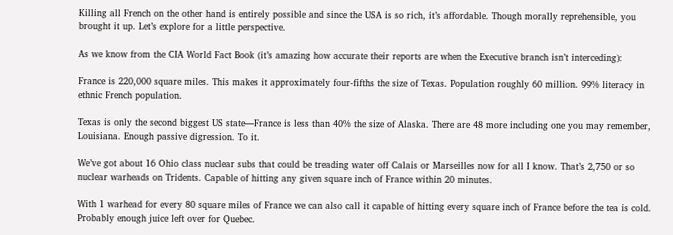Killing all French on the other hand is entirely possible and since the USA is so rich, it’s affordable. Though morally reprehensible, you brought it up. Let’s explore for a little perspective.

As we know from the CIA World Fact Book (it’s amazing how accurate their reports are when the Executive branch isn’t interceding):

France is 220,000 square miles. This makes it approximately four-fifths the size of Texas. Population roughly 60 million. 99% literacy in ethnic French population.

Texas is only the second biggest US state—France is less than 40% the size of Alaska. There are 48 more including one you may remember, Louisiana. Enough passive digression. To it.

We’ve got about 16 Ohio class nuclear subs that could be treading water off Calais or Marseilles now for all I know. That’s 2,750 or so nuclear warheads on Tridents. Capable of hitting any given square inch of France within 20 minutes.

With 1 warhead for every 80 square miles of France we can also call it capable of hitting every square inch of France before the tea is cold. Probably enough juice left over for Quebec.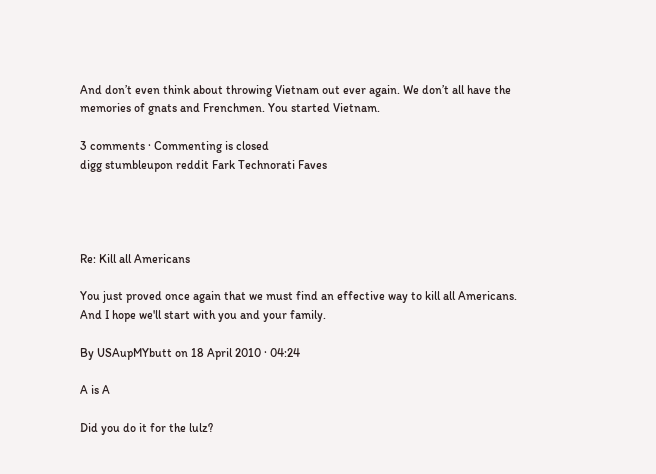And don’t even think about throwing Vietnam out ever again. We don’t all have the memories of gnats and Frenchmen. You started Vietnam.

3 comments · Commenting is closed
digg stumbleupon reddit Fark Technorati Faves




Re: Kill all Americans

You just proved once again that we must find an effective way to kill all Americans. And I hope we'll start with you and your family.

By USAupMYbutt on 18 April 2010 · 04:24

A is A

Did you do it for the lulz?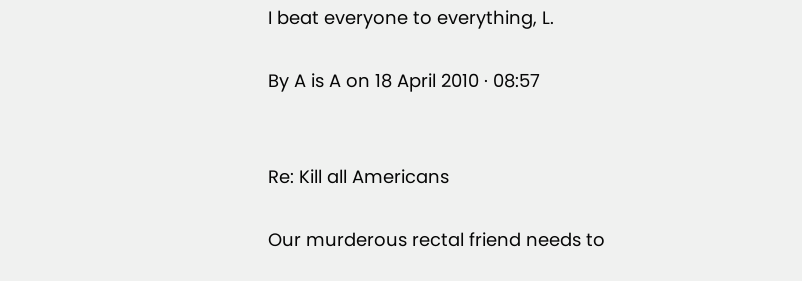I beat everyone to everything, L.

By A is A on 18 April 2010 · 08:57


Re: Kill all Americans

Our murderous rectal friend needs to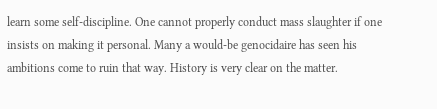learn some self-discipline. One cannot properly conduct mass slaughter if one insists on making it personal. Many a would-be genocidaire has seen his ambitions come to ruin that way. History is very clear on the matter.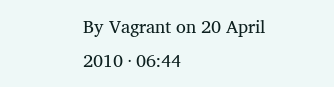By Vagrant on 20 April 2010 · 06:44